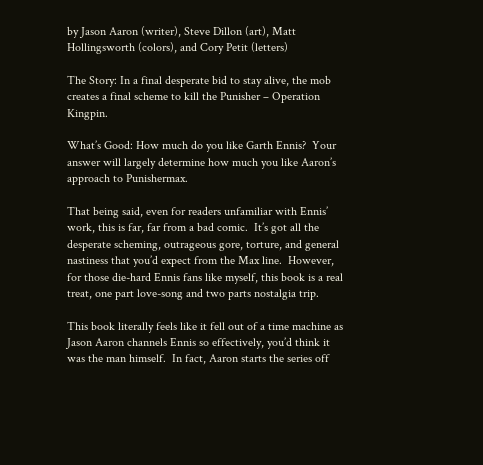by Jason Aaron (writer), Steve Dillon (art), Matt Hollingsworth (colors), and Cory Petit (letters)

The Story: In a final desperate bid to stay alive, the mob creates a final scheme to kill the Punisher – Operation Kingpin.

What’s Good: How much do you like Garth Ennis?  Your answer will largely determine how much you like Aaron’s approach to Punishermax.

That being said, even for readers unfamiliar with Ennis’ work, this is far, far from a bad comic.  It’s got all the desperate scheming, outrageous gore, torture, and general nastiness that you’d expect from the Max line.  However, for those die-hard Ennis fans like myself, this book is a real treat, one part love-song and two parts nostalgia trip.

This book literally feels like it fell out of a time machine as Jason Aaron channels Ennis so effectively, you’d think it was the man himself.  In fact, Aaron starts the series off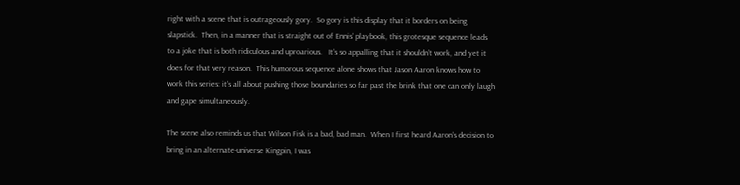right with a scene that is outrageously gory.  So gory is this display that it borders on being slapstick.  Then, in a manner that is straight out of Ennis’ playbook, this grotesque sequence leads to a joke that is both ridiculous and uproarious.   It’s so appalling that it shouldn’t work, and yet it does for that very reason.  This humorous sequence alone shows that Jason Aaron knows how to work this series: it’s all about pushing those boundaries so far past the brink that one can only laugh and gape simultaneously.

The scene also reminds us that Wilson Fisk is a bad, bad man.  When I first heard Aaron’s decision to bring in an alternate-universe Kingpin, I was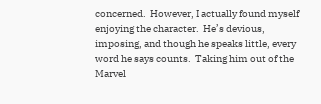concerned.  However, I actually found myself enjoying the character.  He’s devious, imposing, and though he speaks little, every word he says counts.  Taking him out of the Marvel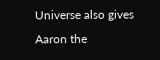Universe also gives Aaron the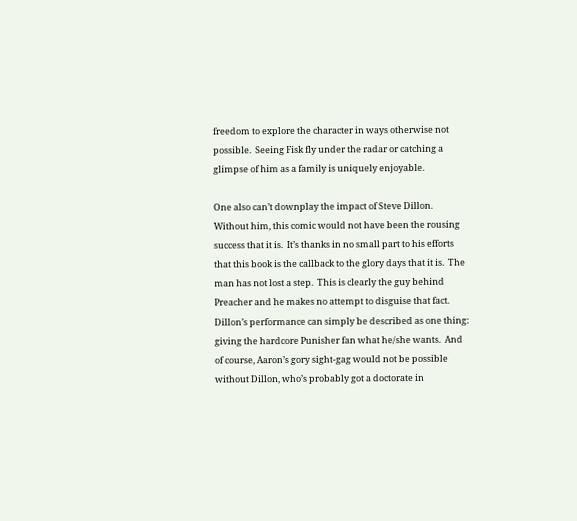freedom to explore the character in ways otherwise not possible.  Seeing Fisk fly under the radar or catching a glimpse of him as a family is uniquely enjoyable.

One also can’t downplay the impact of Steve Dillon.  Without him, this comic would not have been the rousing success that it is.  It’s thanks in no small part to his efforts that this book is the callback to the glory days that it is.  The man has not lost a step.  This is clearly the guy behind Preacher and he makes no attempt to disguise that fact.  Dillon’s performance can simply be described as one thing: giving the hardcore Punisher fan what he/she wants.  And of course, Aaron’s gory sight-gag would not be possible without Dillon, who’s probably got a doctorate in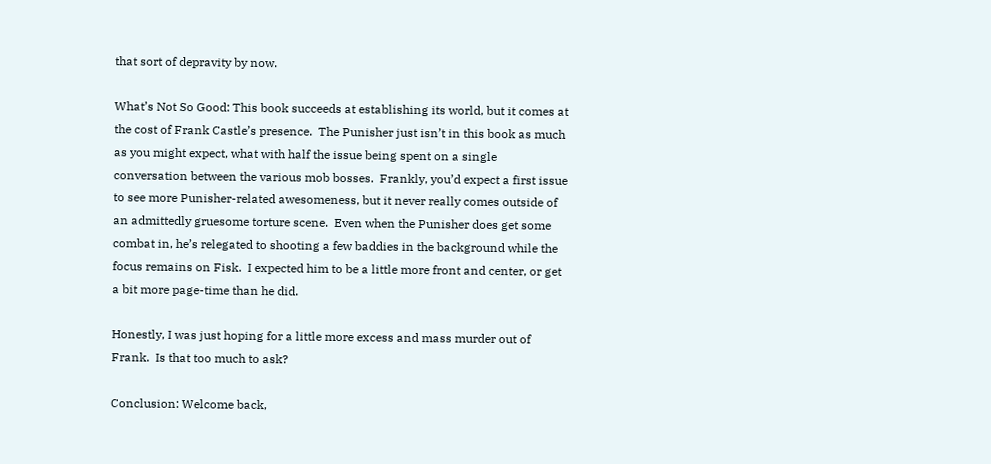that sort of depravity by now.

What’s Not So Good: This book succeeds at establishing its world, but it comes at the cost of Frank Castle’s presence.  The Punisher just isn’t in this book as much as you might expect, what with half the issue being spent on a single conversation between the various mob bosses.  Frankly, you’d expect a first issue to see more Punisher-related awesomeness, but it never really comes outside of an admittedly gruesome torture scene.  Even when the Punisher does get some combat in, he’s relegated to shooting a few baddies in the background while the focus remains on Fisk.  I expected him to be a little more front and center, or get a bit more page-time than he did.

Honestly, I was just hoping for a little more excess and mass murder out of Frank.  Is that too much to ask?

Conclusion: Welcome back,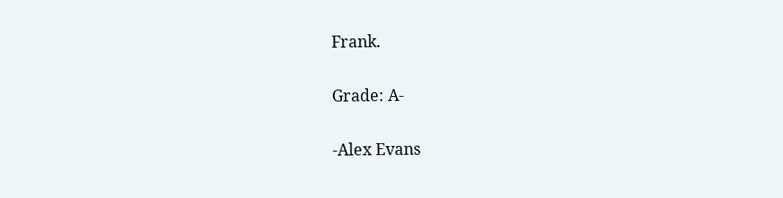Frank.

Grade: A-

-Alex Evans